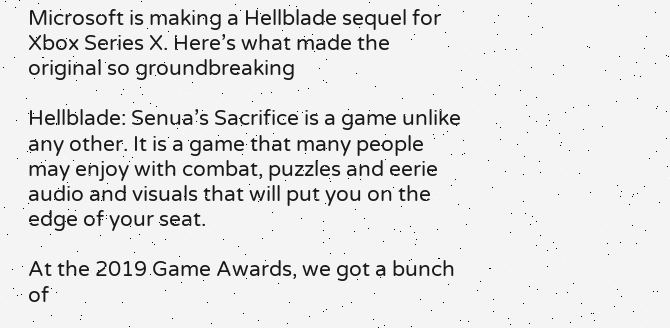Microsoft is making a Hellblade sequel for Xbox Series X. Here’s what made the original so groundbreaking

Hellblade: Senua’s Sacrifice is a game unlike any other. It is a game that many people may enjoy with combat, puzzles and eerie audio and visuals that will put you on the edge of your seat.

At the 2019 Game Awards, we got a bunch of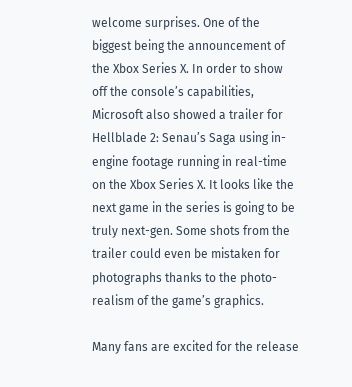welcome surprises. One of the biggest being the announcement of the Xbox Series X. In order to show off the console’s capabilities, Microsoft also showed a trailer for Hellblade 2: Senau’s Saga using in-engine footage running in real-time on the Xbox Series X. It looks like the next game in the series is going to be truly next-gen. Some shots from the trailer could even be mistaken for photographs thanks to the photo-realism of the game’s graphics.

Many fans are excited for the release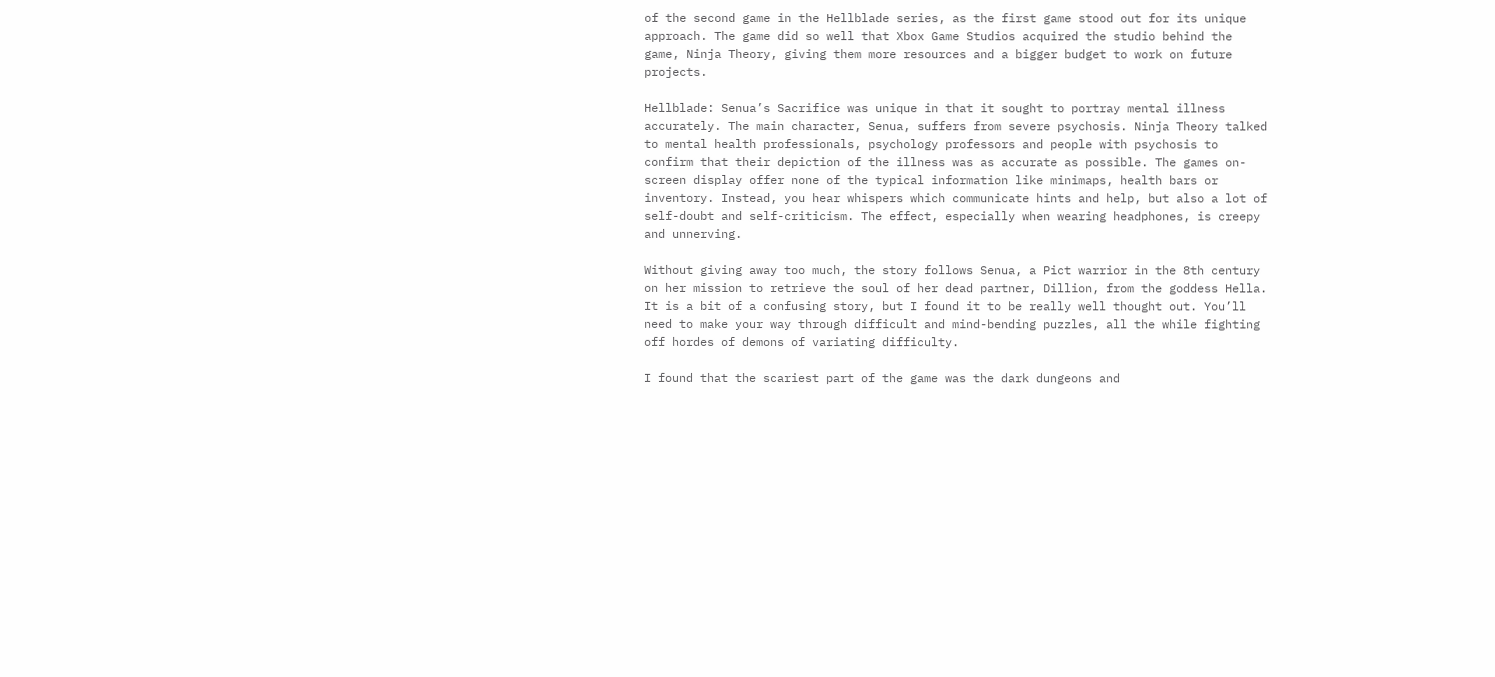of the second game in the Hellblade series, as the first game stood out for its unique approach. The game did so well that Xbox Game Studios acquired the studio behind the game, Ninja Theory, giving them more resources and a bigger budget to work on future projects.

Hellblade: Senua’s Sacrifice was unique in that it sought to portray mental illness accurately. The main character, Senua, suffers from severe psychosis. Ninja Theory talked to mental health professionals, psychology professors and people with psychosis to confirm that their depiction of the illness was as accurate as possible. The games on-screen display offer none of the typical information like minimaps, health bars or inventory. Instead, you hear whispers which communicate hints and help, but also a lot of self-doubt and self-criticism. The effect, especially when wearing headphones, is creepy and unnerving.

Without giving away too much, the story follows Senua, a Pict warrior in the 8th century on her mission to retrieve the soul of her dead partner, Dillion, from the goddess Hella. It is a bit of a confusing story, but I found it to be really well thought out. You’ll need to make your way through difficult and mind-bending puzzles, all the while fighting off hordes of demons of variating difficulty.

I found that the scariest part of the game was the dark dungeons and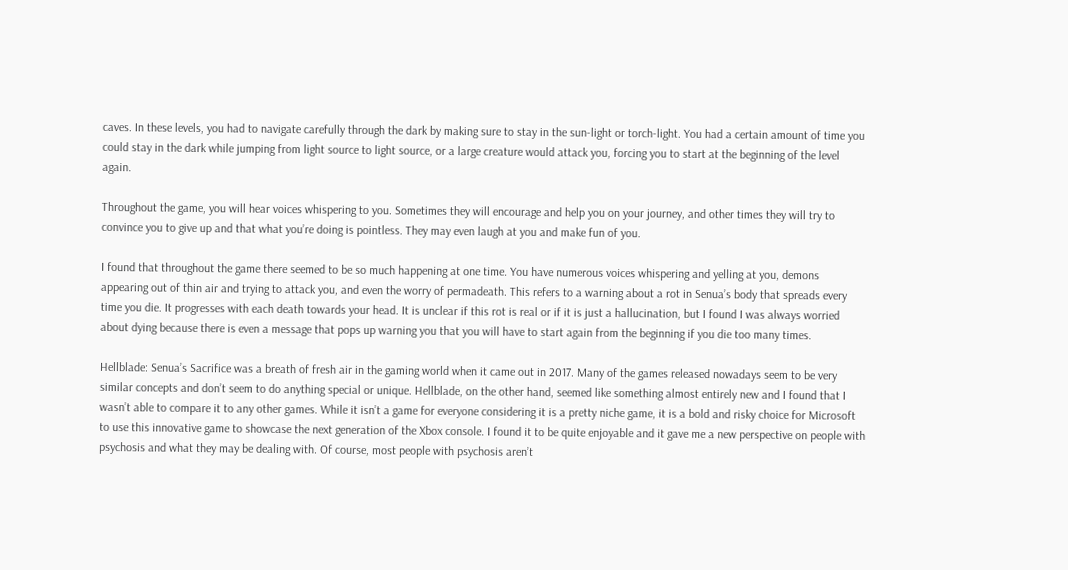caves. In these levels, you had to navigate carefully through the dark by making sure to stay in the sun-light or torch-light. You had a certain amount of time you could stay in the dark while jumping from light source to light source, or a large creature would attack you, forcing you to start at the beginning of the level again.

Throughout the game, you will hear voices whispering to you. Sometimes they will encourage and help you on your journey, and other times they will try to convince you to give up and that what you’re doing is pointless. They may even laugh at you and make fun of you.

I found that throughout the game there seemed to be so much happening at one time. You have numerous voices whispering and yelling at you, demons appearing out of thin air and trying to attack you, and even the worry of permadeath. This refers to a warning about a rot in Senua’s body that spreads every time you die. It progresses with each death towards your head. It is unclear if this rot is real or if it is just a hallucination, but I found I was always worried about dying because there is even a message that pops up warning you that you will have to start again from the beginning if you die too many times.

Hellblade: Senua’s Sacrifice was a breath of fresh air in the gaming world when it came out in 2017. Many of the games released nowadays seem to be very similar concepts and don’t seem to do anything special or unique. Hellblade, on the other hand, seemed like something almost entirely new and I found that I wasn’t able to compare it to any other games. While it isn’t a game for everyone considering it is a pretty niche game, it is a bold and risky choice for Microsoft to use this innovative game to showcase the next generation of the Xbox console. I found it to be quite enjoyable and it gave me a new perspective on people with psychosis and what they may be dealing with. Of course, most people with psychosis aren’t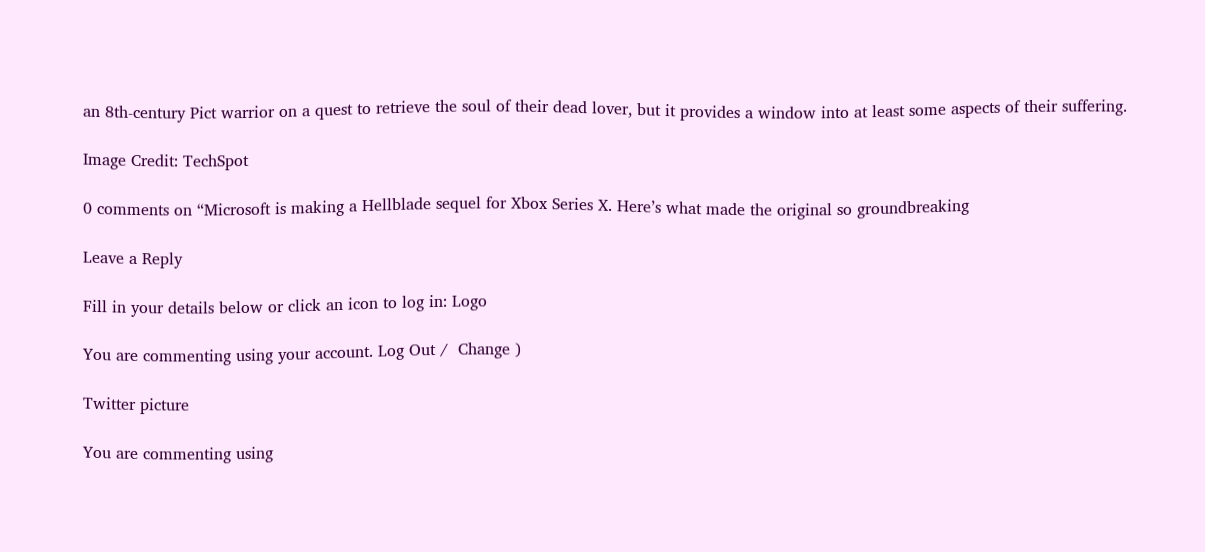an 8th-century Pict warrior on a quest to retrieve the soul of their dead lover, but it provides a window into at least some aspects of their suffering.

Image Credit: TechSpot

0 comments on “Microsoft is making a Hellblade sequel for Xbox Series X. Here’s what made the original so groundbreaking

Leave a Reply

Fill in your details below or click an icon to log in: Logo

You are commenting using your account. Log Out /  Change )

Twitter picture

You are commenting using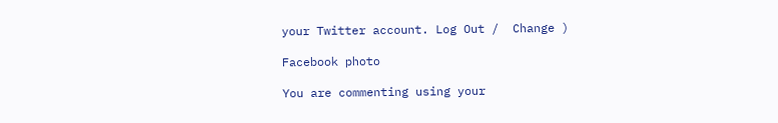your Twitter account. Log Out /  Change )

Facebook photo

You are commenting using your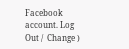Facebook account. Log Out /  Change )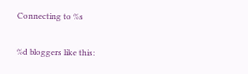Connecting to %s

%d bloggers like this: